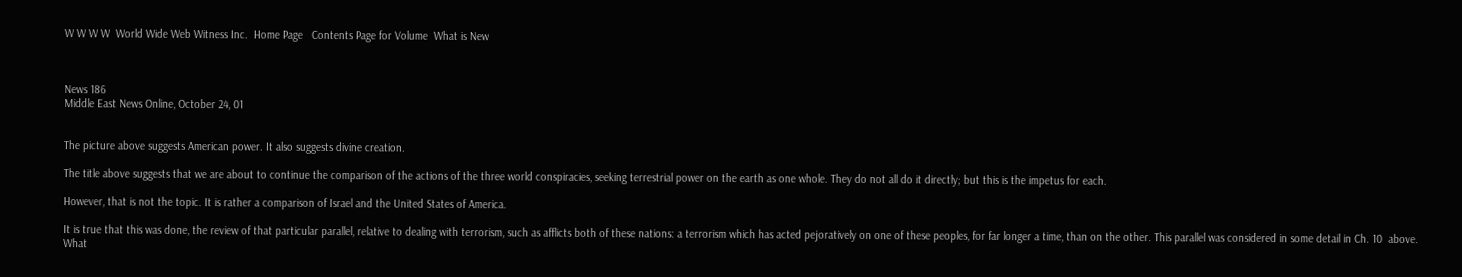W W W W  World Wide Web Witness Inc.  Home Page   Contents Page for Volume  What is New



News 186
Middle East News Online, October 24, 01


The picture above suggests American power. It also suggests divine creation.

The title above suggests that we are about to continue the comparison of the actions of the three world conspiracies, seeking terrestrial power on the earth as one whole. They do not all do it directly; but this is the impetus for each.

However, that is not the topic. It is rather a comparison of Israel and the United States of America.

It is true that this was done, the review of that particular parallel, relative to dealing with terrorism, such as afflicts both of these nations: a terrorism which has acted pejoratively on one of these peoples, for far longer a time, than on the other. This parallel was considered in some detail in Ch. 10  above. What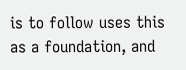is to follow uses this as a foundation, and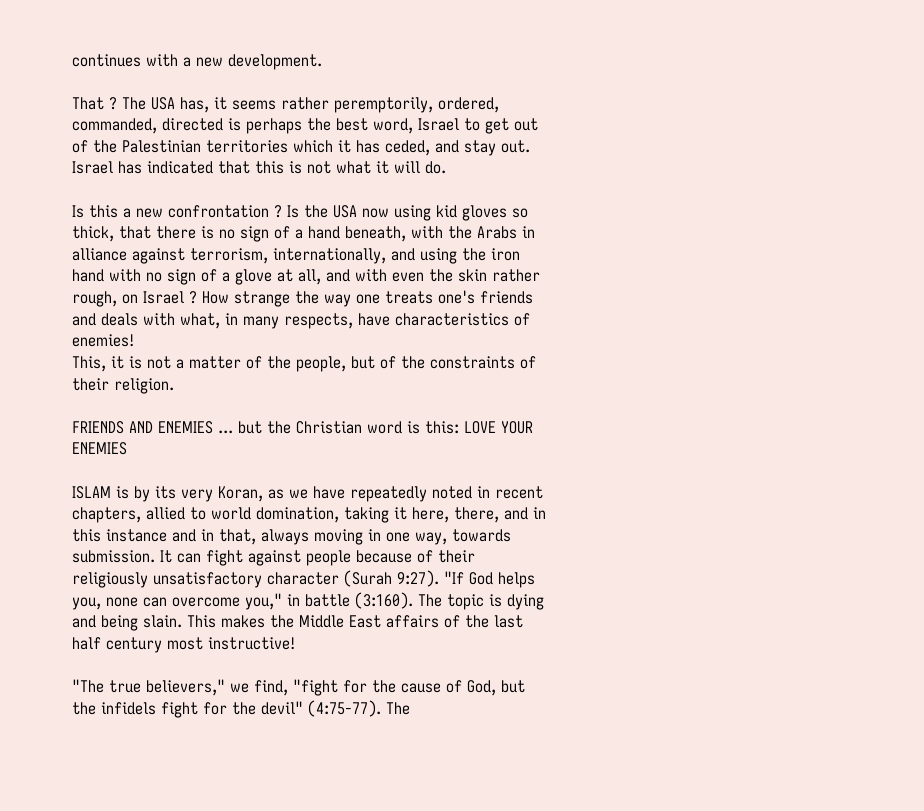continues with a new development.

That ? The USA has, it seems rather peremptorily, ordered, commanded, directed is perhaps the best word, Israel to get out of the Palestinian territories which it has ceded, and stay out. Israel has indicated that this is not what it will do.

Is this a new confrontation ? Is the USA now using kid gloves so thick, that there is no sign of a hand beneath, with the Arabs in alliance against terrorism, internationally, and using the iron hand with no sign of a glove at all, and with even the skin rather rough, on Israel ? How strange the way one treats one's friends and deals with what, in many respects, have characteristics of enemies!
This, it is not a matter of the people, but of the constraints of their religion.

FRIENDS AND ENEMIES ... but the Christian word is this: LOVE YOUR ENEMIES

ISLAM is by its very Koran, as we have repeatedly noted in recent chapters, allied to world domination, taking it here, there, and in this instance and in that, always moving in one way, towards submission. It can fight against people because of their religiously unsatisfactory character (Surah 9:27). "If God helps you, none can overcome you," in battle (3:160). The topic is dying and being slain. This makes the Middle East affairs of the last half century most instructive!

"The true believers," we find, "fight for the cause of God, but the infidels fight for the devil" (4:75-77). The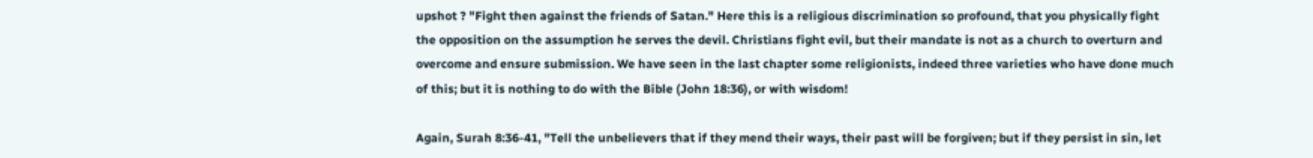upshot ? "Fight then against the friends of Satan." Here this is a religious discrimination so profound, that you physically fight the opposition on the assumption he serves the devil. Christians fight evil, but their mandate is not as a church to overturn and overcome and ensure submission. We have seen in the last chapter some religionists, indeed three varieties who have done much of this; but it is nothing to do with the Bible (John 18:36), or with wisdom!

Again, Surah 8:36-41, "Tell the unbelievers that if they mend their ways, their past will be forgiven; but if they persist in sin, let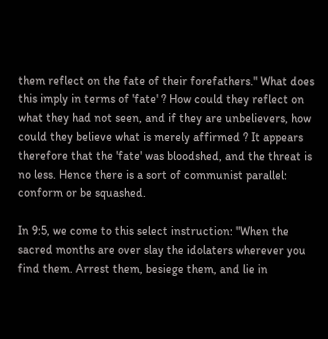them reflect on the fate of their forefathers." What does this imply in terms of 'fate' ? How could they reflect on what they had not seen, and if they are unbelievers, how could they believe what is merely affirmed ? It appears therefore that the 'fate' was bloodshed, and the threat is no less. Hence there is a sort of communist parallel: conform or be squashed.

In 9:5, we come to this select instruction: "When the sacred months are over slay the idolaters wherever you find them. Arrest them, besiege them, and lie in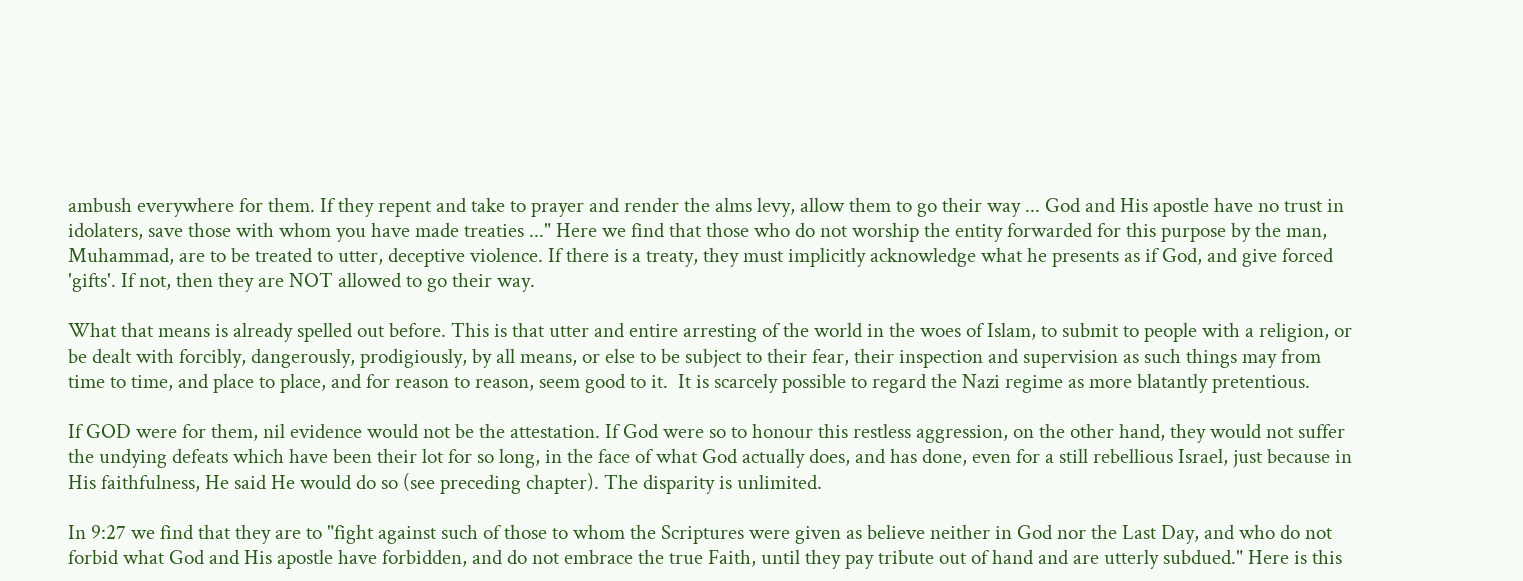ambush everywhere for them. If they repent and take to prayer and render the alms levy, allow them to go their way ... God and His apostle have no trust in idolaters, save those with whom you have made treaties ..." Here we find that those who do not worship the entity forwarded for this purpose by the man, Muhammad, are to be treated to utter, deceptive violence. If there is a treaty, they must implicitly acknowledge what he presents as if God, and give forced 'gifts'. If not, then they are NOT allowed to go their way.

What that means is already spelled out before. This is that utter and entire arresting of the world in the woes of Islam, to submit to people with a religion, or be dealt with forcibly, dangerously, prodigiously, by all means, or else to be subject to their fear, their inspection and supervision as such things may from time to time, and place to place, and for reason to reason, seem good to it.  It is scarcely possible to regard the Nazi regime as more blatantly pretentious.

If GOD were for them, nil evidence would not be the attestation. If God were so to honour this restless aggression, on the other hand, they would not suffer the undying defeats which have been their lot for so long, in the face of what God actually does, and has done, even for a still rebellious Israel, just because in His faithfulness, He said He would do so (see preceding chapter). The disparity is unlimited.

In 9:27 we find that they are to "fight against such of those to whom the Scriptures were given as believe neither in God nor the Last Day, and who do not forbid what God and His apostle have forbidden, and do not embrace the true Faith, until they pay tribute out of hand and are utterly subdued." Here is this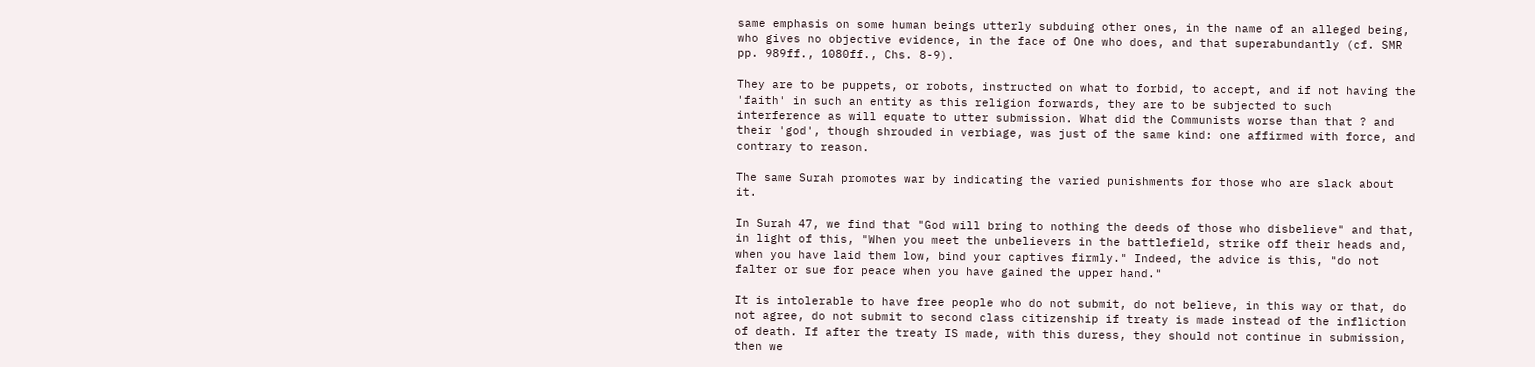same emphasis on some human beings utterly subduing other ones, in the name of an alleged being, who gives no objective evidence, in the face of One who does, and that superabundantly (cf. SMR pp. 989ff., 1080ff., Chs. 8-9).

They are to be puppets, or robots, instructed on what to forbid, to accept, and if not having the 'faith' in such an entity as this religion forwards, they are to be subjected to such interference as will equate to utter submission. What did the Communists worse than that ? and their 'god', though shrouded in verbiage, was just of the same kind: one affirmed with force, and contrary to reason.

The same Surah promotes war by indicating the varied punishments for those who are slack about it.

In Surah 47, we find that "God will bring to nothing the deeds of those who disbelieve" and that, in light of this, "When you meet the unbelievers in the battlefield, strike off their heads and, when you have laid them low, bind your captives firmly." Indeed, the advice is this, "do not falter or sue for peace when you have gained the upper hand."

It is intolerable to have free people who do not submit, do not believe, in this way or that, do not agree, do not submit to second class citizenship if treaty is made instead of the infliction of death. If after the treaty IS made, with this duress, they should not continue in submission, then we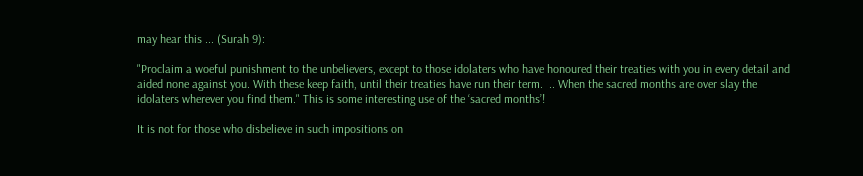may hear this ... (Surah 9):

"Proclaim a woeful punishment to the unbelievers, except to those idolaters who have honoured their treaties with you in every detail and aided none against you. With these keep faith, until their treaties have run their term.  .. When the sacred months are over slay the idolaters wherever you find them." This is some interesting use of the ‘sacred months’!

It is not for those who disbelieve in such impositions on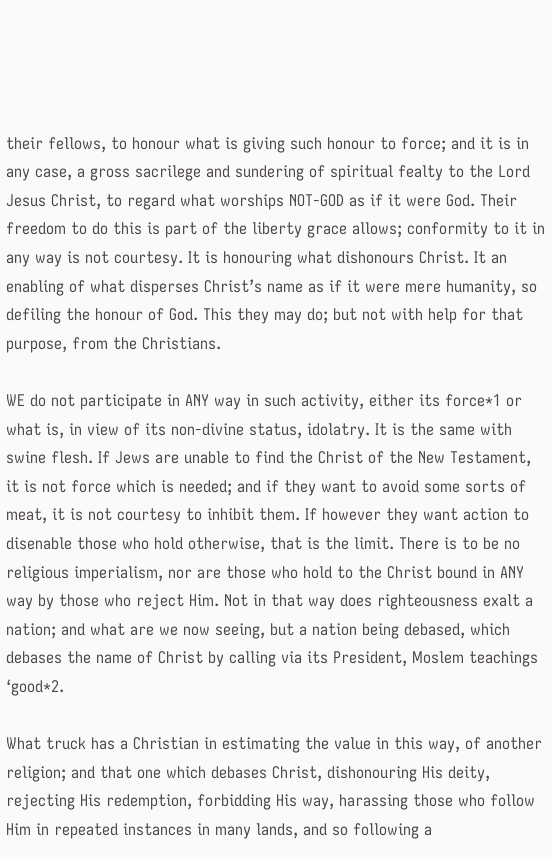their fellows, to honour what is giving such honour to force; and it is in any case, a gross sacrilege and sundering of spiritual fealty to the Lord Jesus Christ, to regard what worships NOT-GOD as if it were God. Their freedom to do this is part of the liberty grace allows; conformity to it in any way is not courtesy. It is honouring what dishonours Christ. It an enabling of what disperses Christ’s name as if it were mere humanity, so defiling the honour of God. This they may do; but not with help for that purpose, from the Christians.

WE do not participate in ANY way in such activity, either its force*1 or what is, in view of its non-divine status, idolatry. It is the same with swine flesh. If Jews are unable to find the Christ of the New Testament, it is not force which is needed; and if they want to avoid some sorts of meat, it is not courtesy to inhibit them. If however they want action to disenable those who hold otherwise, that is the limit. There is to be no religious imperialism, nor are those who hold to the Christ bound in ANY way by those who reject Him. Not in that way does righteousness exalt a nation; and what are we now seeing, but a nation being debased, which debases the name of Christ by calling via its President, Moslem teachings ‘good*2.

What truck has a Christian in estimating the value in this way, of another religion; and that one which debases Christ, dishonouring His deity, rejecting His redemption, forbidding His way, harassing those who follow Him in repeated instances in many lands, and so following a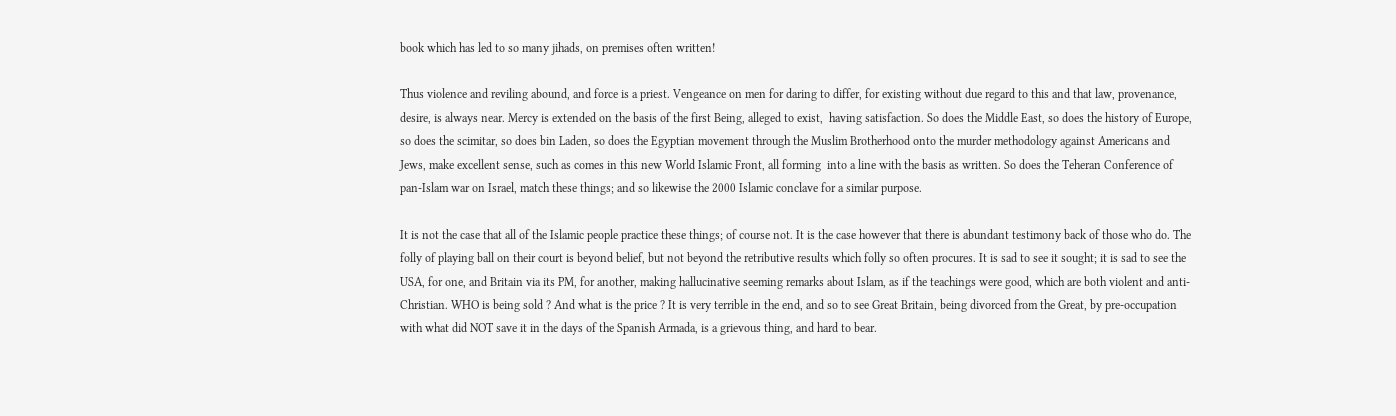book which has led to so many jihads, on premises often written!

Thus violence and reviling abound, and force is a priest. Vengeance on men for daring to differ, for existing without due regard to this and that law, provenance, desire, is always near. Mercy is extended on the basis of the first Being, alleged to exist,  having satisfaction. So does the Middle East, so does the history of Europe, so does the scimitar, so does bin Laden, so does the Egyptian movement through the Muslim Brotherhood onto the murder methodology against Americans and Jews, make excellent sense, such as comes in this new World Islamic Front, all forming  into a line with the basis as written. So does the Teheran Conference of pan-Islam war on Israel, match these things; and so likewise the 2000 Islamic conclave for a similar purpose.

It is not the case that all of the Islamic people practice these things; of course not. It is the case however that there is abundant testimony back of those who do. The folly of playing ball on their court is beyond belief, but not beyond the retributive results which folly so often procures. It is sad to see it sought; it is sad to see the USA, for one, and Britain via its PM, for another, making hallucinative seeming remarks about Islam, as if the teachings were good, which are both violent and anti-Christian. WHO is being sold ? And what is the price ? It is very terrible in the end, and so to see Great Britain, being divorced from the Great, by pre-occupation with what did NOT save it in the days of the Spanish Armada, is a grievous thing, and hard to bear.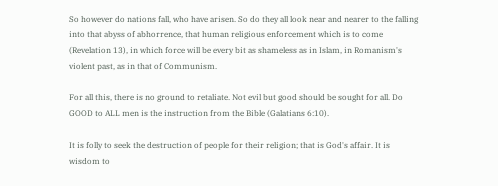So however do nations fall, who have arisen. So do they all look near and nearer to the falling into that abyss of abhorrence, that human religious enforcement which is to come (Revelation 13), in which force will be every bit as shameless as in Islam, in Romanism's violent past, as in that of Communism.

For all this, there is no ground to retaliate. Not evil but good should be sought for all. Do GOOD to ALL men is the instruction from the Bible (Galatians 6:10).

It is folly to seek the destruction of people for their religion; that is God's affair. It is wisdom to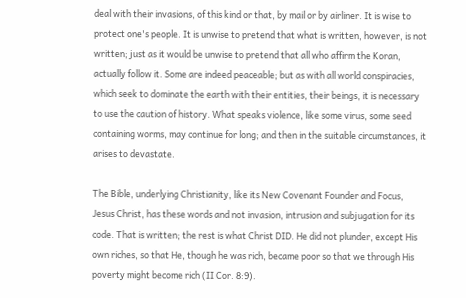deal with their invasions, of this kind or that, by mail or by airliner. It is wise to protect one's people. It is unwise to pretend that what is written, however, is not written; just as it would be unwise to pretend that all who affirm the Koran, actually follow it. Some are indeed peaceable; but as with all world conspiracies, which seek to dominate the earth with their entities, their beings, it is necessary to use the caution of history. What speaks violence, like some virus, some seed containing worms, may continue for long; and then in the suitable circumstances, it arises to devastate.

The Bible, underlying Christianity, like its New Covenant Founder and Focus, Jesus Christ, has these words and not invasion, intrusion and subjugation for its code. That is written; the rest is what Christ DID. He did not plunder, except His own riches, so that He, though he was rich, became poor so that we through His poverty might become rich (II Cor. 8:9).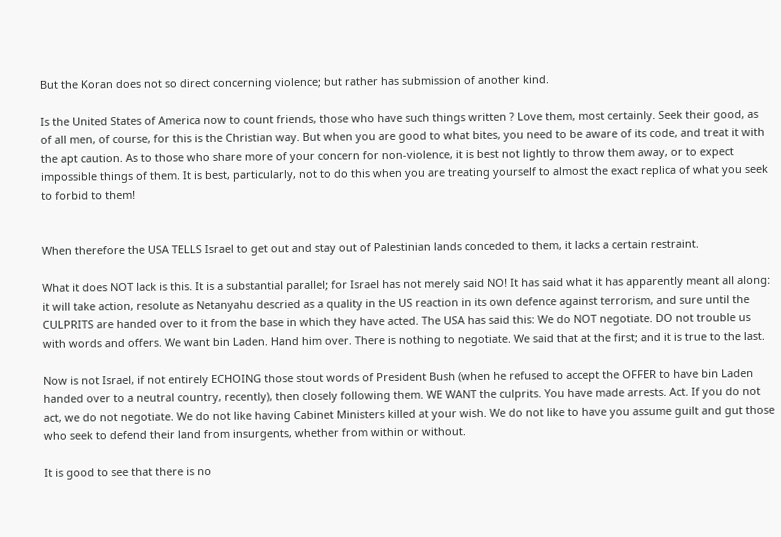But the Koran does not so direct concerning violence; but rather has submission of another kind.

Is the United States of America now to count friends, those who have such things written ? Love them, most certainly. Seek their good, as of all men, of course, for this is the Christian way. But when you are good to what bites, you need to be aware of its code, and treat it with the apt caution. As to those who share more of your concern for non-violence, it is best not lightly to throw them away, or to expect impossible things of them. It is best, particularly, not to do this when you are treating yourself to almost the exact replica of what you seek to forbid to them!


When therefore the USA TELLS Israel to get out and stay out of Palestinian lands conceded to them, it lacks a certain restraint.

What it does NOT lack is this. It is a substantial parallel; for Israel has not merely said NO! It has said what it has apparently meant all along: it will take action, resolute as Netanyahu descried as a quality in the US reaction in its own defence against terrorism, and sure until the CULPRITS are handed over to it from the base in which they have acted. The USA has said this: We do NOT negotiate. DO not trouble us with words and offers. We want bin Laden. Hand him over. There is nothing to negotiate. We said that at the first; and it is true to the last.

Now is not Israel, if not entirely ECHOING those stout words of President Bush (when he refused to accept the OFFER to have bin Laden handed over to a neutral country, recently), then closely following them. WE WANT the culprits. You have made arrests. Act. If you do not act, we do not negotiate. We do not like having Cabinet Ministers killed at your wish. We do not like to have you assume guilt and gut those who seek to defend their land from insurgents, whether from within or without.

It is good to see that there is no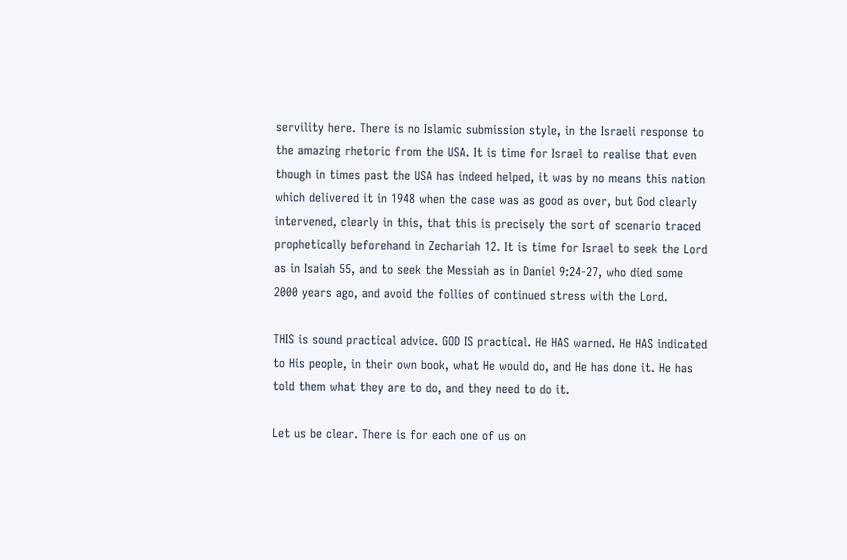servility here. There is no Islamic submission style, in the Israeli response to the amazing rhetoric from the USA. It is time for Israel to realise that even though in times past the USA has indeed helped, it was by no means this nation which delivered it in 1948 when the case was as good as over, but God clearly intervened, clearly in this, that this is precisely the sort of scenario traced prophetically beforehand in Zechariah 12. It is time for Israel to seek the Lord as in Isaiah 55, and to seek the Messiah as in Daniel 9:24-27, who died some 2000 years ago, and avoid the follies of continued stress with the Lord.

THIS is sound practical advice. GOD IS practical. He HAS warned. He HAS indicated to His people, in their own book, what He would do, and He has done it. He has told them what they are to do, and they need to do it.

Let us be clear. There is for each one of us on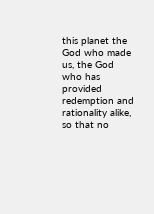this planet the God who made us, the God who has provided redemption and rationality alike, so that no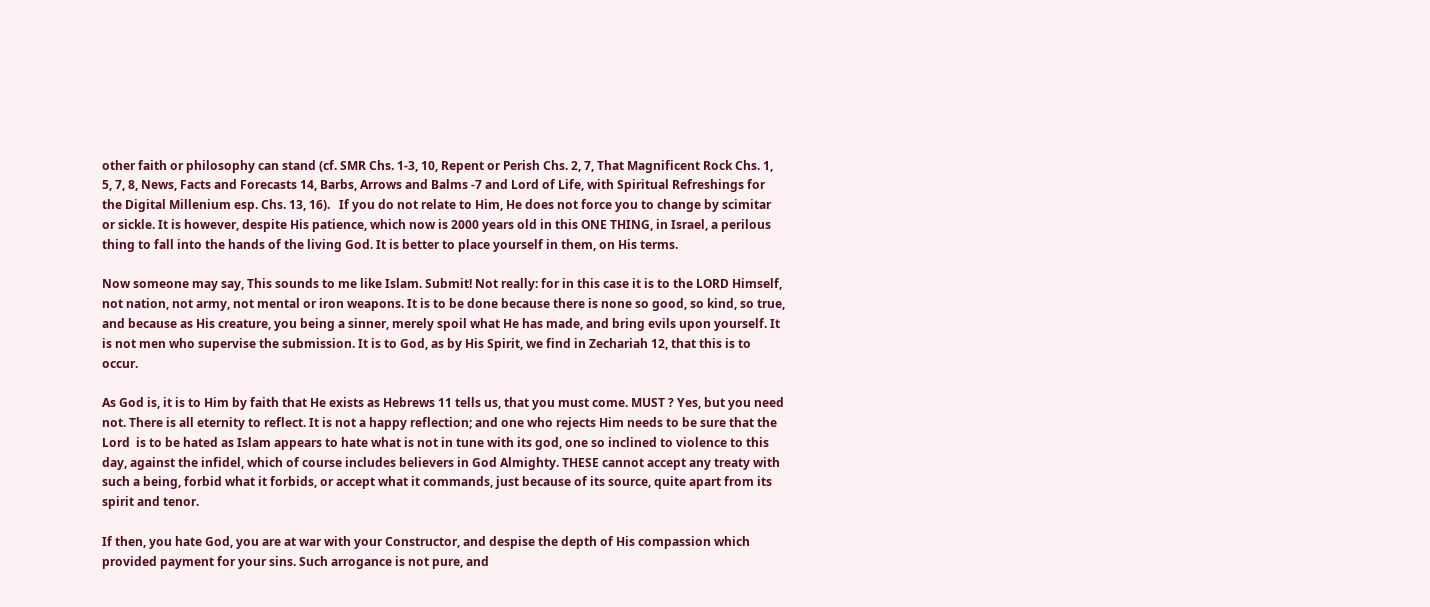other faith or philosophy can stand (cf. SMR Chs. 1-3, 10, Repent or Perish Chs. 2, 7, That Magnificent Rock Chs. 1, 5, 7, 8, News, Facts and Forecasts 14, Barbs, Arrows and Balms -7 and Lord of Life, with Spiritual Refreshings for the Digital Millenium esp. Chs. 13, 16).   If you do not relate to Him, He does not force you to change by scimitar or sickle. It is however, despite His patience, which now is 2000 years old in this ONE THING, in Israel, a perilous thing to fall into the hands of the living God. It is better to place yourself in them, on His terms.

Now someone may say, This sounds to me like Islam. Submit! Not really: for in this case it is to the LORD Himself, not nation, not army, not mental or iron weapons. It is to be done because there is none so good, so kind, so true, and because as His creature, you being a sinner, merely spoil what He has made, and bring evils upon yourself. It is not men who supervise the submission. It is to God, as by His Spirit, we find in Zechariah 12, that this is to occur.

As God is, it is to Him by faith that He exists as Hebrews 11 tells us, that you must come. MUST ? Yes, but you need not. There is all eternity to reflect. It is not a happy reflection; and one who rejects Him needs to be sure that the Lord  is to be hated as Islam appears to hate what is not in tune with its god, one so inclined to violence to this day, against the infidel, which of course includes believers in God Almighty. THESE cannot accept any treaty with such a being, forbid what it forbids, or accept what it commands, just because of its source, quite apart from its spirit and tenor.

If then, you hate God, you are at war with your Constructor, and despise the depth of His compassion which provided payment for your sins. Such arrogance is not pure, and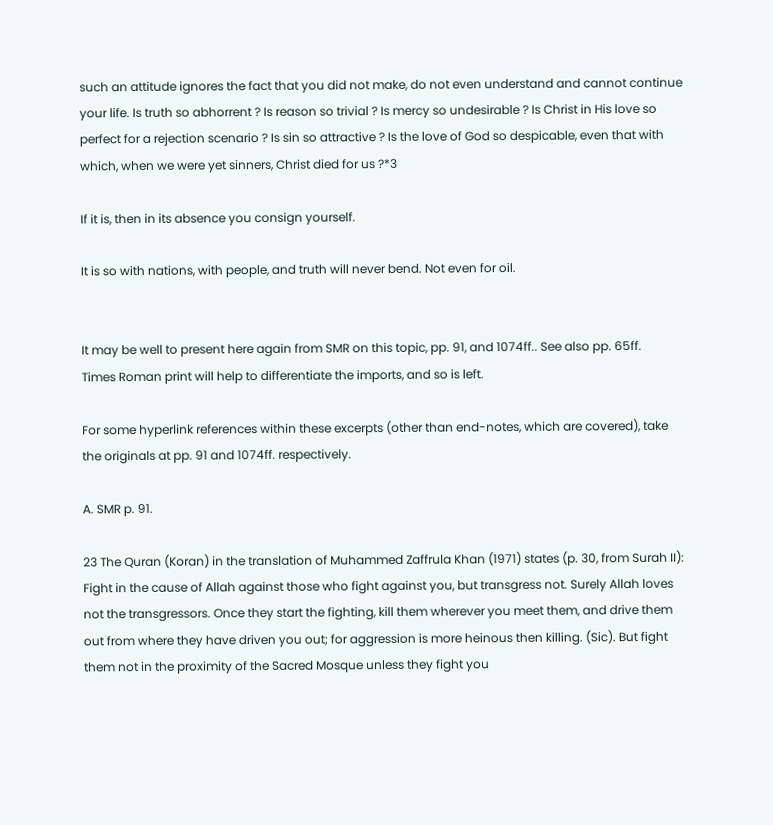such an attitude ignores the fact that you did not make, do not even understand and cannot continue your life. Is truth so abhorrent ? Is reason so trivial ? Is mercy so undesirable ? Is Christ in His love so perfect for a rejection scenario ? Is sin so attractive ? Is the love of God so despicable, even that with which, when we were yet sinners, Christ died for us ?*3

If it is, then in its absence you consign yourself.

It is so with nations, with people, and truth will never bend. Not even for oil.


It may be well to present here again from SMR on this topic, pp. 91, and 1074ff.. See also pp. 65ff.
Times Roman print will help to differentiate the imports, and so is left.

For some hyperlink references within these excerpts (other than end-notes, which are covered), take the originals at pp. 91 and 1074ff. respectively.

A. SMR p. 91.

23 The Quran (Koran) in the translation of Muhammed Zaffrula Khan (1971) states (p. 30, from Surah II): Fight in the cause of Allah against those who fight against you, but transgress not. Surely Allah loves not the transgressors. Once they start the fighting, kill them wherever you meet them, and drive them out from where they have driven you out; for aggression is more heinous then killing. (Sic). But fight them not in the proximity of the Sacred Mosque unless they fight you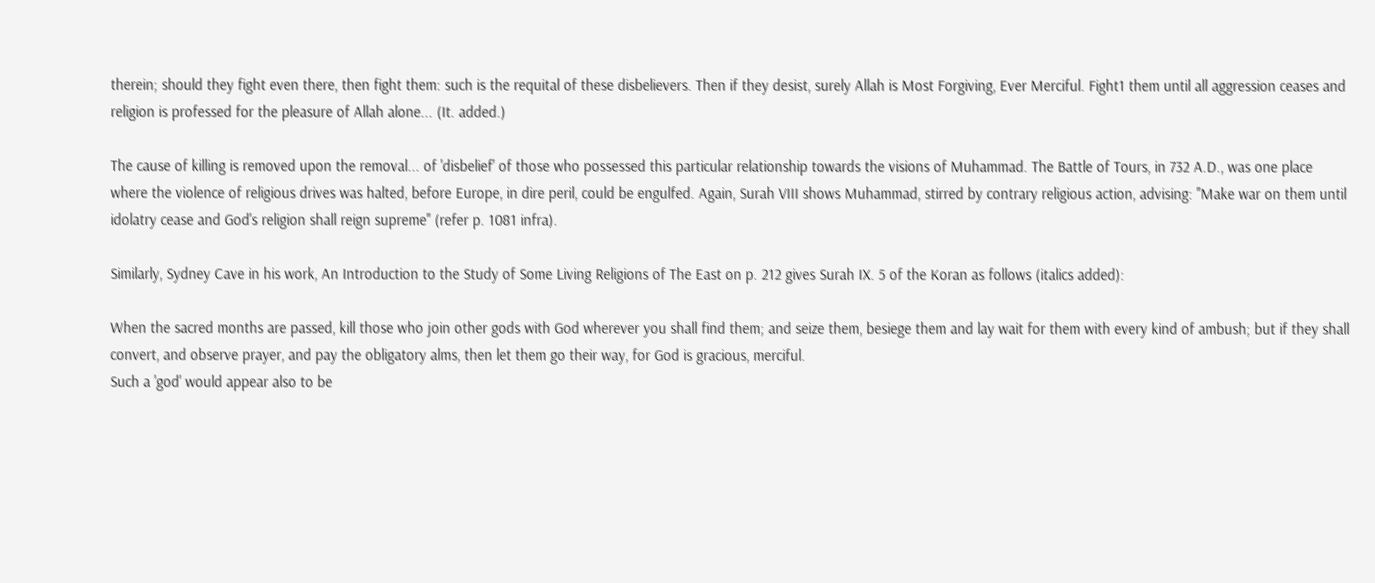therein; should they fight even there, then fight them: such is the requital of these disbelievers. Then if they desist, surely Allah is Most Forgiving, Ever Merciful. Fight1 them until all aggression ceases and religion is professed for the pleasure of Allah alone... (It. added.)

The cause of killing is removed upon the removal... of 'disbelief' of those who possessed this particular relationship towards the visions of Muhammad. The Battle of Tours, in 732 A.D., was one place where the violence of religious drives was halted, before Europe, in dire peril, could be engulfed. Again, Surah VIII shows Muhammad, stirred by contrary religious action, advising: ''Make war on them until idolatry cease and God's religion shall reign supreme'' (refer p. 1081 infra).

Similarly, Sydney Cave in his work, An Introduction to the Study of Some Living Religions of The East on p. 212 gives Surah IX. 5 of the Koran as follows (italics added):

When the sacred months are passed, kill those who join other gods with God wherever you shall find them; and seize them, besiege them and lay wait for them with every kind of ambush; but if they shall convert, and observe prayer, and pay the obligatory alms, then let them go their way, for God is gracious, merciful.
Such a 'god' would appear also to be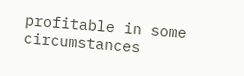profitable in some circumstances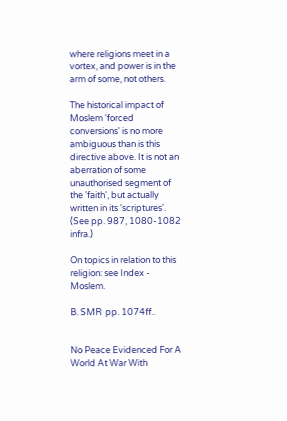where religions meet in a vortex, and power is in the arm of some, not others.

The historical impact of Moslem 'forced conversions' is no more ambiguous than is this directive above. It is not an aberration of some unauthorised segment of the 'faith', but actually written in its 'scriptures'. (See pp. 987, 1080-1082 infra.)

On topics in relation to this religion: see Index - Moslem.

B. SMR  pp. 1074ff..


No Peace Evidenced For A World At War With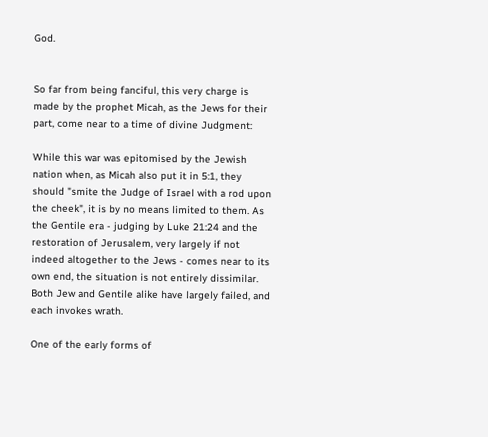God.


So far from being fanciful, this very charge is made by the prophet Micah, as the Jews for their part, come near to a time of divine Judgment:

While this war was epitomised by the Jewish nation when, as Micah also put it in 5:1, they should "smite the Judge of Israel with a rod upon the cheek", it is by no means limited to them. As the Gentile era - judging by Luke 21:24 and the restoration of Jerusalem, very largely if not indeed altogether to the Jews - comes near to its own end, the situation is not entirely dissimilar. Both Jew and Gentile alike have largely failed, and each invokes wrath.

One of the early forms of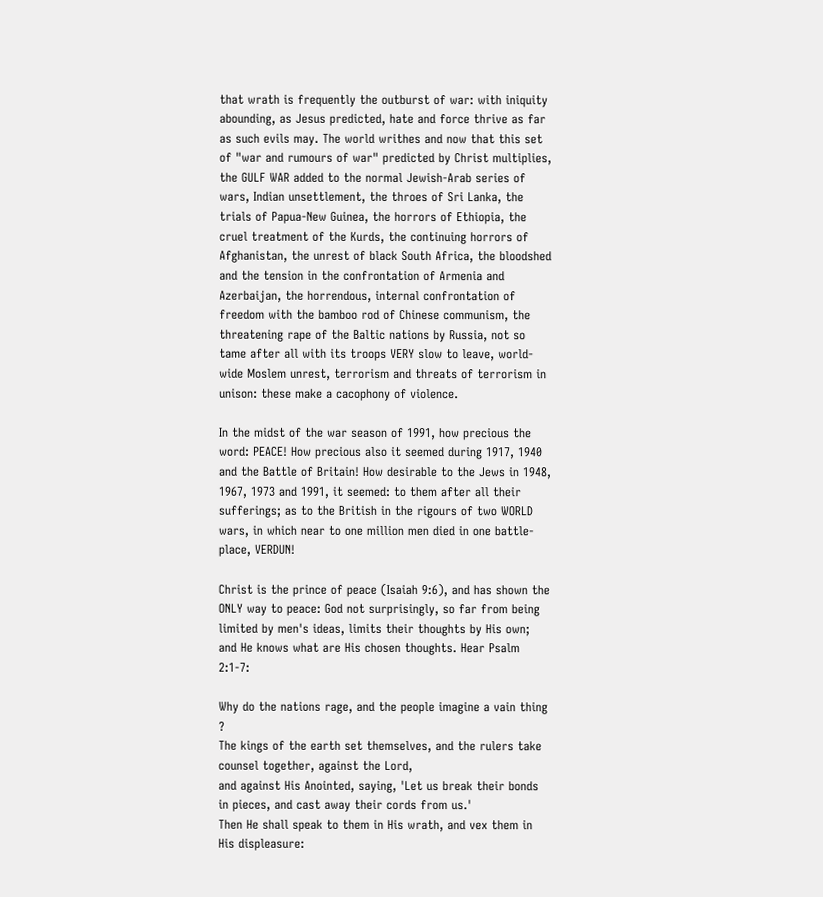that wrath is frequently the outburst of war: with iniquity abounding, as Jesus predicted, hate and force thrive as far as such evils may. The world writhes and now that this set of "war and rumours of war" predicted by Christ multiplies, the GULF WAR added to the normal Jewish-Arab series of wars, Indian unsettlement, the throes of Sri Lanka, the trials of Papua-New Guinea, the horrors of Ethiopia, the cruel treatment of the Kurds, the continuing horrors of Afghanistan, the unrest of black South Africa, the bloodshed and the tension in the confrontation of Armenia and Azerbaijan, the horrendous, internal confrontation of freedom with the bamboo rod of Chinese communism, the threatening rape of the Baltic nations by Russia, not so tame after all with its troops VERY slow to leave, world-wide Moslem unrest, terrorism and threats of terrorism in unison: these make a cacophony of violence.

In the midst of the war season of 1991, how precious the word: PEACE! How precious also it seemed during 1917, 1940 and the Battle of Britain! How desirable to the Jews in 1948, 1967, 1973 and 1991, it seemed: to them after all their sufferings; as to the British in the rigours of two WORLD wars, in which near to one million men died in one battle-place, VERDUN!

Christ is the prince of peace (Isaiah 9:6), and has shown the ONLY way to peace: God not surprisingly, so far from being limited by men's ideas, limits their thoughts by His own; and He knows what are His chosen thoughts. Hear Psalm 2:1-7:

Why do the nations rage, and the people imagine a vain thing ?
The kings of the earth set themselves, and the rulers take counsel together, against the Lord,
and against His Anointed, saying, 'Let us break their bonds in pieces, and cast away their cords from us.'
Then He shall speak to them in His wrath, and vex them in His displeasure: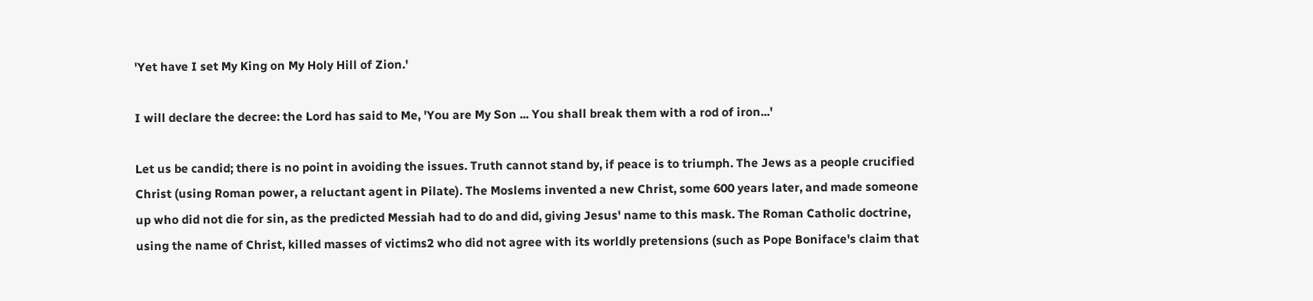'Yet have I set My King on My Holy Hill of Zion.'

I will declare the decree: the Lord has said to Me, 'You are My Son ... You shall break them with a rod of iron...'

Let us be candid; there is no point in avoiding the issues. Truth cannot stand by, if peace is to triumph. The Jews as a people crucified Christ (using Roman power, a reluctant agent in Pilate). The Moslems invented a new Christ, some 600 years later, and made someone up who did not die for sin, as the predicted Messiah had to do and did, giving Jesus' name to this mask. The Roman Catholic doctrine, using the name of Christ, killed masses of victims2 who did not agree with its worldly pretensions (such as Pope Boniface's claim that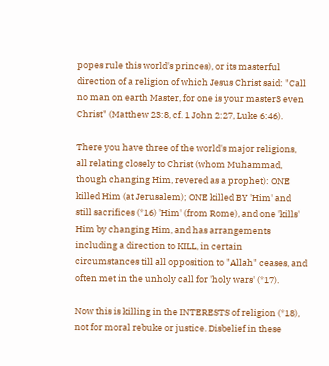popes rule this world's princes), or its masterful direction of a religion of which Jesus Christ said: "Call no man on earth Master, for one is your master3 even Christ" (Matthew 23:8, cf. 1 John 2:27, Luke 6:46).

There you have three of the world's major religions, all relating closely to Christ (whom Muhammad, though changing Him, revered as a prophet): ONE killed Him (at Jerusalem); ONE killed BY 'Him' and still sacrifices (*16) 'Him' (from Rome), and one 'kills' Him by changing Him, and has arrangements including a direction to KILL, in certain circumstances till all opposition to "Allah" ceases, and often met in the unholy call for 'holy wars' (*17).

Now this is killing in the INTERESTS of religion (*18), not for moral rebuke or justice. Disbelief in these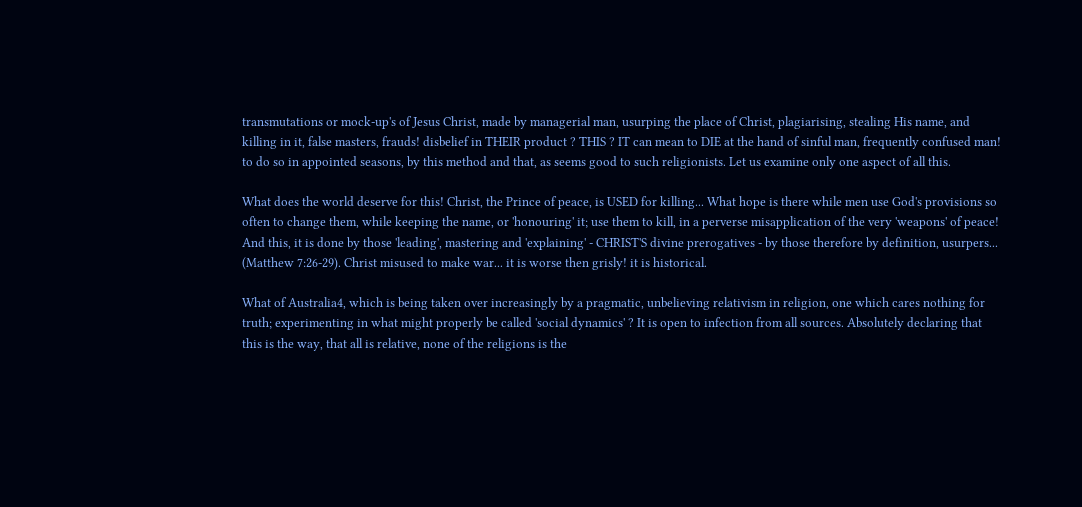transmutations or mock-up's of Jesus Christ, made by managerial man, usurping the place of Christ, plagiarising, stealing His name, and killing in it, false masters, frauds! disbelief in THEIR product ? THIS ? IT can mean to DIE at the hand of sinful man, frequently confused man! to do so in appointed seasons, by this method and that, as seems good to such religionists. Let us examine only one aspect of all this.

What does the world deserve for this! Christ, the Prince of peace, is USED for killing... What hope is there while men use God's provisions so often to change them, while keeping the name, or 'honouring' it; use them to kill, in a perverse misapplication of the very 'weapons' of peace! And this, it is done by those 'leading', mastering and 'explaining' - CHRIST'S divine prerogatives - by those therefore by definition, usurpers... (Matthew 7:26-29). Christ misused to make war... it is worse then grisly! it is historical.

What of Australia4, which is being taken over increasingly by a pragmatic, unbelieving relativism in religion, one which cares nothing for truth; experimenting in what might properly be called 'social dynamics' ? It is open to infection from all sources. Absolutely declaring that this is the way, that all is relative, none of the religions is the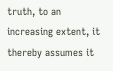truth, to an increasing extent, it thereby assumes it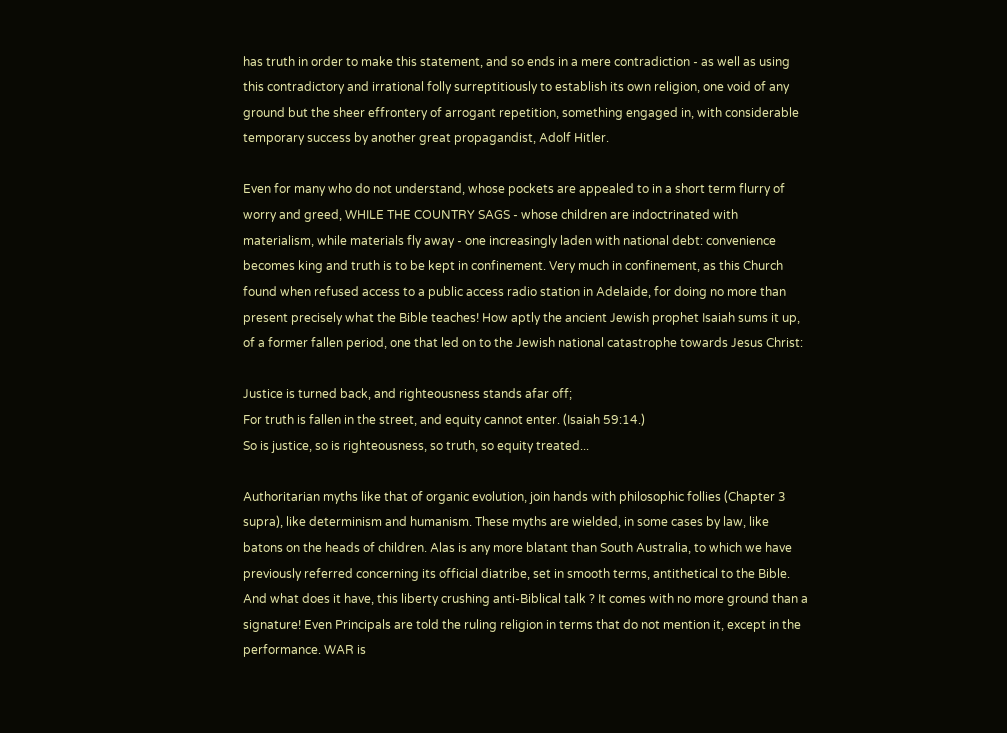has truth in order to make this statement, and so ends in a mere contradiction - as well as using this contradictory and irrational folly surreptitiously to establish its own religion, one void of any ground but the sheer effrontery of arrogant repetition, something engaged in, with considerable temporary success by another great propagandist, Adolf Hitler.

Even for many who do not understand, whose pockets are appealed to in a short term flurry of worry and greed, WHILE THE COUNTRY SAGS - whose children are indoctrinated with materialism, while materials fly away - one increasingly laden with national debt: convenience becomes king and truth is to be kept in confinement. Very much in confinement, as this Church found when refused access to a public access radio station in Adelaide, for doing no more than present precisely what the Bible teaches! How aptly the ancient Jewish prophet Isaiah sums it up, of a former fallen period, one that led on to the Jewish national catastrophe towards Jesus Christ:

Justice is turned back, and righteousness stands afar off;
For truth is fallen in the street, and equity cannot enter. (Isaiah 59:14.)
So is justice, so is righteousness, so truth, so equity treated...

Authoritarian myths like that of organic evolution, join hands with philosophic follies (Chapter 3 supra), like determinism and humanism. These myths are wielded, in some cases by law, like batons on the heads of children. Alas is any more blatant than South Australia, to which we have previously referred concerning its official diatribe, set in smooth terms, antithetical to the Bible. And what does it have, this liberty crushing anti-Biblical talk ? It comes with no more ground than a signature! Even Principals are told the ruling religion in terms that do not mention it, except in the performance. WAR is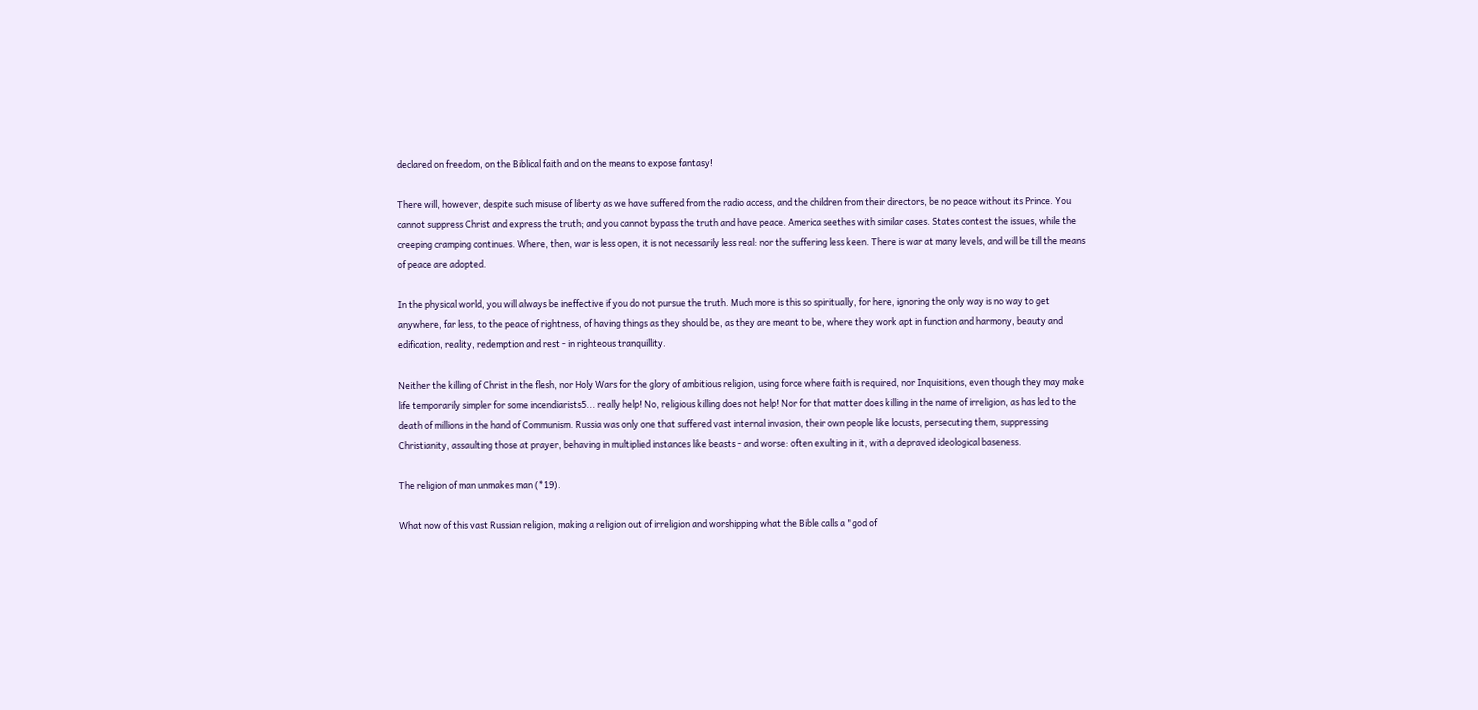declared on freedom, on the Biblical faith and on the means to expose fantasy!

There will, however, despite such misuse of liberty as we have suffered from the radio access, and the children from their directors, be no peace without its Prince. You cannot suppress Christ and express the truth; and you cannot bypass the truth and have peace. America seethes with similar cases. States contest the issues, while the creeping cramping continues. Where, then, war is less open, it is not necessarily less real: nor the suffering less keen. There is war at many levels, and will be till the means of peace are adopted.

In the physical world, you will always be ineffective if you do not pursue the truth. Much more is this so spiritually, for here, ignoring the only way is no way to get anywhere, far less, to the peace of rightness, of having things as they should be, as they are meant to be, where they work apt in function and harmony, beauty and edification, reality, redemption and rest - in righteous tranquillity.

Neither the killing of Christ in the flesh, nor Holy Wars for the glory of ambitious religion, using force where faith is required, nor Inquisitions, even though they may make life temporarily simpler for some incendiarists5... really help! No, religious killing does not help! Nor for that matter does killing in the name of irreligion, as has led to the death of millions in the hand of Communism. Russia was only one that suffered vast internal invasion, their own people like locusts, persecuting them, suppressing Christianity, assaulting those at prayer, behaving in multiplied instances like beasts - and worse: often exulting in it, with a depraved ideological baseness.

The religion of man unmakes man (*19).

What now of this vast Russian religion, making a religion out of irreligion and worshipping what the Bible calls a "god of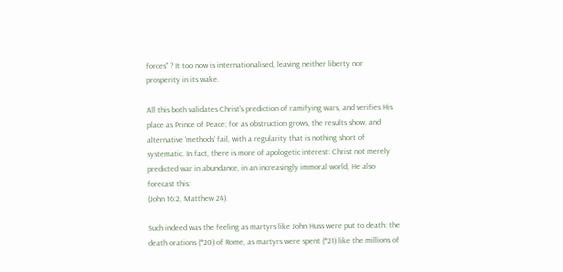forces" ? It too now is internationalised, leaving neither liberty nor prosperity in its wake.

All this both validates Christ's prediction of ramifying wars, and verifies His place as Prince of Peace; for as obstruction grows, the results show; and alternative 'methods' fail, with a regularity that is nothing short of systematic. In fact, there is more of apologetic interest: Christ not merely predicted war in abundance, in an increasingly immoral world, He also forecast this:
(John 16:2, Matthew 24).

Such indeed was the feeling as martyrs like John Huss were put to death: the death orations (*20) of Rome, as martyrs were spent (*21) like the millions of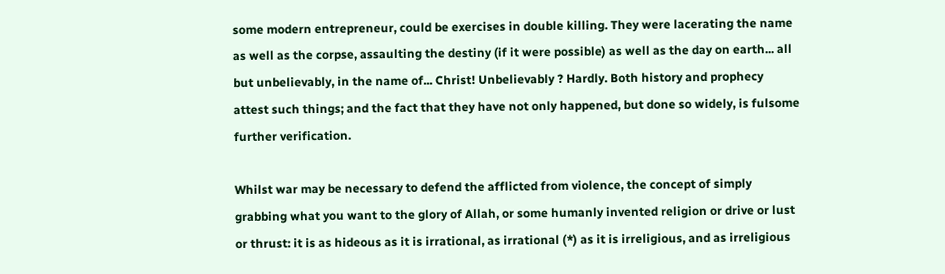some modern entrepreneur, could be exercises in double killing. They were lacerating the name as well as the corpse, assaulting the destiny (if it were possible) as well as the day on earth... all but unbelievably, in the name of... Christ! Unbelievably ? Hardly. Both history and prophecy attest such things; and the fact that they have not only happened, but done so widely, is fulsome further verification.

Whilst war may be necessary to defend the afflicted from violence, the concept of simply grabbing what you want to the glory of Allah, or some humanly invented religion or drive or lust or thrust: it is as hideous as it is irrational, as irrational (*) as it is irreligious, and as irreligious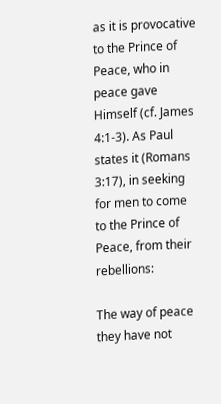as it is provocative to the Prince of Peace, who in peace gave Himself (cf. James 4:1-3). As Paul states it (Romans 3:17), in seeking for men to come to the Prince of Peace, from their rebellions:

The way of peace they have not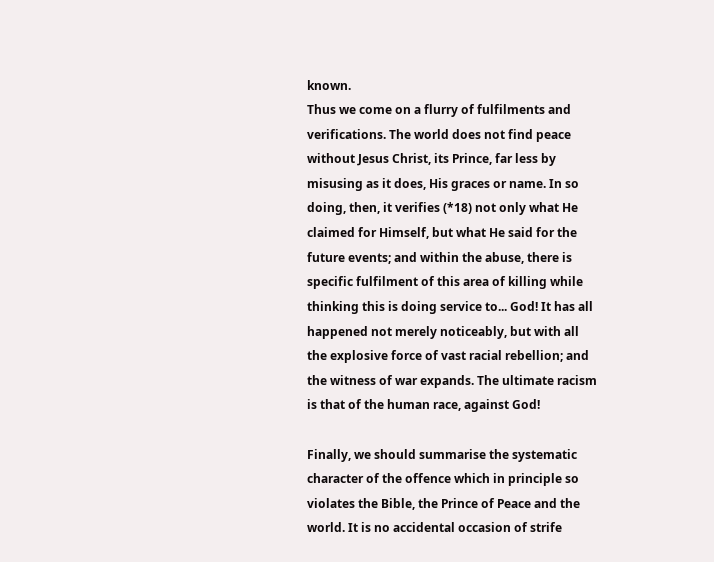known.
Thus we come on a flurry of fulfilments and verifications. The world does not find peace without Jesus Christ, its Prince, far less by misusing as it does, His graces or name. In so doing, then, it verifies (*18) not only what He claimed for Himself, but what He said for the future events; and within the abuse, there is specific fulfilment of this area of killing while thinking this is doing service to... God! It has all happened not merely noticeably, but with all the explosive force of vast racial rebellion; and the witness of war expands. The ultimate racism is that of the human race, against God!

Finally, we should summarise the systematic character of the offence which in principle so violates the Bible, the Prince of Peace and the world. It is no accidental occasion of strife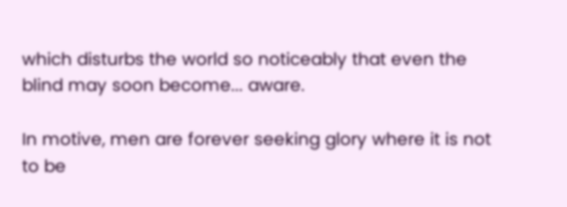which disturbs the world so noticeably that even the blind may soon become... aware.

In motive, men are forever seeking glory where it is not to be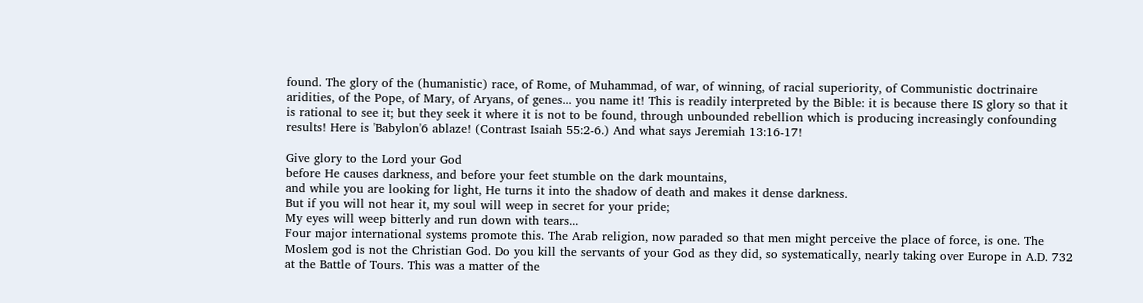found. The glory of the (humanistic) race, of Rome, of Muhammad, of war, of winning, of racial superiority, of Communistic doctrinaire aridities, of the Pope, of Mary, of Aryans, of genes... you name it! This is readily interpreted by the Bible: it is because there IS glory so that it is rational to see it; but they seek it where it is not to be found, through unbounded rebellion which is producing increasingly confounding results! Here is 'Babylon'6 ablaze! (Contrast Isaiah 55:2-6.) And what says Jeremiah 13:16-17!

Give glory to the Lord your God
before He causes darkness, and before your feet stumble on the dark mountains,
and while you are looking for light, He turns it into the shadow of death and makes it dense darkness.
But if you will not hear it, my soul will weep in secret for your pride;
My eyes will weep bitterly and run down with tears...
Four major international systems promote this. The Arab religion, now paraded so that men might perceive the place of force, is one. The Moslem god is not the Christian God. Do you kill the servants of your God as they did, so systematically, nearly taking over Europe in A.D. 732 at the Battle of Tours. This was a matter of the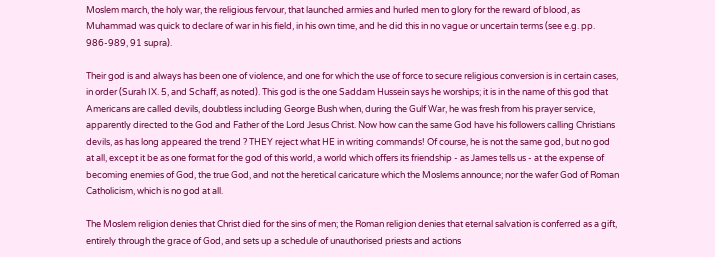Moslem march, the holy war, the religious fervour, that launched armies and hurled men to glory for the reward of blood, as Muhammad was quick to declare of war in his field, in his own time, and he did this in no vague or uncertain terms (see e.g. pp. 986-989, 91 supra).

Their god is and always has been one of violence, and one for which the use of force to secure religious conversion is in certain cases, in order (Surah IX. 5, and Schaff, as noted). This god is the one Saddam Hussein says he worships; it is in the name of this god that Americans are called devils, doubtless including George Bush when, during the Gulf War, he was fresh from his prayer service, apparently directed to the God and Father of the Lord Jesus Christ. Now how can the same God have his followers calling Christians devils, as has long appeared the trend ? THEY reject what HE in writing commands! Of course, he is not the same god, but no god at all, except it be as one format for the god of this world, a world which offers its friendship - as James tells us - at the expense of becoming enemies of God, the true God, and not the heretical caricature which the Moslems announce; nor the wafer God of Roman Catholicism, which is no god at all.

The Moslem religion denies that Christ died for the sins of men; the Roman religion denies that eternal salvation is conferred as a gift, entirely through the grace of God, and sets up a schedule of unauthorised priests and actions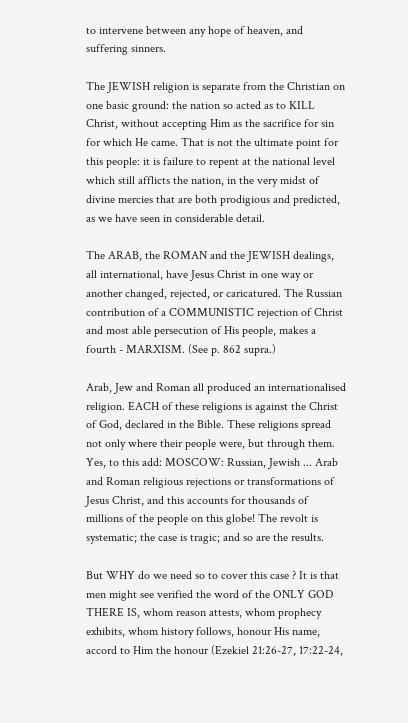to intervene between any hope of heaven, and suffering sinners.

The JEWISH religion is separate from the Christian on one basic ground: the nation so acted as to KILL Christ, without accepting Him as the sacrifice for sin for which He came. That is not the ultimate point for this people: it is failure to repent at the national level which still afflicts the nation, in the very midst of divine mercies that are both prodigious and predicted, as we have seen in considerable detail.

The ARAB, the ROMAN and the JEWISH dealings, all international, have Jesus Christ in one way or another changed, rejected, or caricatured. The Russian contribution of a COMMUNISTIC rejection of Christ and most able persecution of His people, makes a fourth - MARXISM. (See p. 862 supra.)

Arab, Jew and Roman all produced an internationalised religion. EACH of these religions is against the Christ of God, declared in the Bible. These religions spread not only where their people were, but through them. Yes, to this add: MOSCOW: Russian, Jewish ... Arab and Roman religious rejections or transformations of Jesus Christ, and this accounts for thousands of millions of the people on this globe! The revolt is systematic; the case is tragic; and so are the results.

But WHY do we need so to cover this case ? It is that men might see verified the word of the ONLY GOD THERE IS, whom reason attests, whom prophecy exhibits, whom history follows, honour His name, accord to Him the honour (Ezekiel 21:26-27, 17:22-24,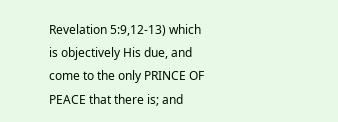Revelation 5:9,12-13) which is objectively His due, and come to the only PRINCE OF PEACE that there is; and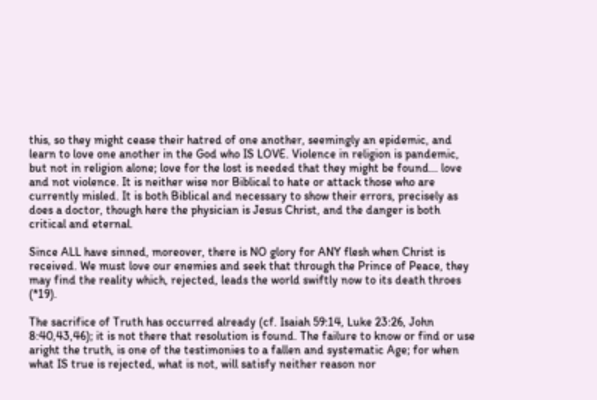this, so they might cease their hatred of one another, seemingly an epidemic, and learn to love one another in the God who IS LOVE. Violence in religion is pandemic, but not in religion alone; love for the lost is needed that they might be found... love and not violence. It is neither wise nor Biblical to hate or attack those who are currently misled. It is both Biblical and necessary to show their errors, precisely as does a doctor, though here the physician is Jesus Christ, and the danger is both critical and eternal.

Since ALL have sinned, moreover, there is NO glory for ANY flesh when Christ is received. We must love our enemies and seek that through the Prince of Peace, they may find the reality which, rejected, leads the world swiftly now to its death throes (*19).

The sacrifice of Truth has occurred already (cf. Isaiah 59:14, Luke 23:26, John 8:40,43,46); it is not there that resolution is found. The failure to know or find or use aright the truth, is one of the testimonies to a fallen and systematic Age; for when what IS true is rejected, what is not, will satisfy neither reason nor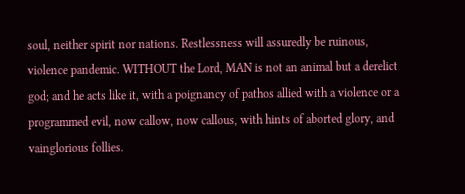soul, neither spirit nor nations. Restlessness will assuredly be ruinous, violence pandemic. WITHOUT the Lord, MAN is not an animal but a derelict god; and he acts like it, with a poignancy of pathos allied with a violence or a programmed evil, now callow, now callous, with hints of aborted glory, and vainglorious follies.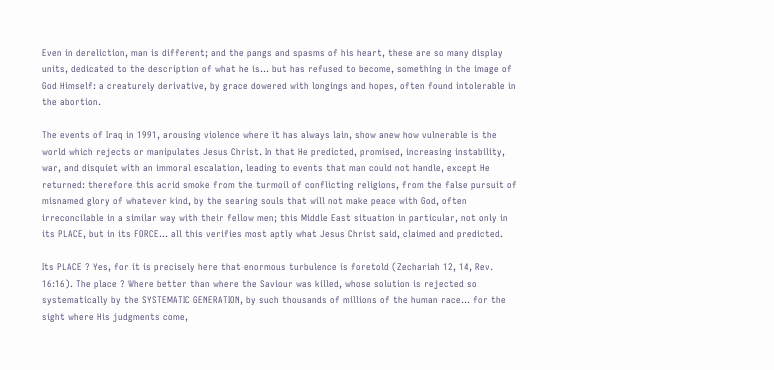Even in dereliction, man is different; and the pangs and spasms of his heart, these are so many display units, dedicated to the description of what he is... but has refused to become, something in the image of God Himself: a creaturely derivative, by grace dowered with longings and hopes, often found intolerable in the abortion.

The events of Iraq in 1991, arousing violence where it has always lain, show anew how vulnerable is the world which rejects or manipulates Jesus Christ. In that He predicted, promised, increasing instability, war, and disquiet with an immoral escalation, leading to events that man could not handle, except He returned: therefore this acrid smoke from the turmoil of conflicting religions, from the false pursuit of misnamed glory of whatever kind, by the searing souls that will not make peace with God, often irreconcilable in a similar way with their fellow men; this Middle East situation in particular, not only in its PLACE, but in its FORCE... all this verifies most aptly what Jesus Christ said, claimed and predicted.

Its PLACE ? Yes, for it is precisely here that enormous turbulence is foretold (Zechariah 12, 14, Rev. 16:16). The place ? Where better than where the Saviour was killed, whose solution is rejected so systematically by the SYSTEMATIC GENERATION, by such thousands of millions of the human race... for the sight where His judgments come,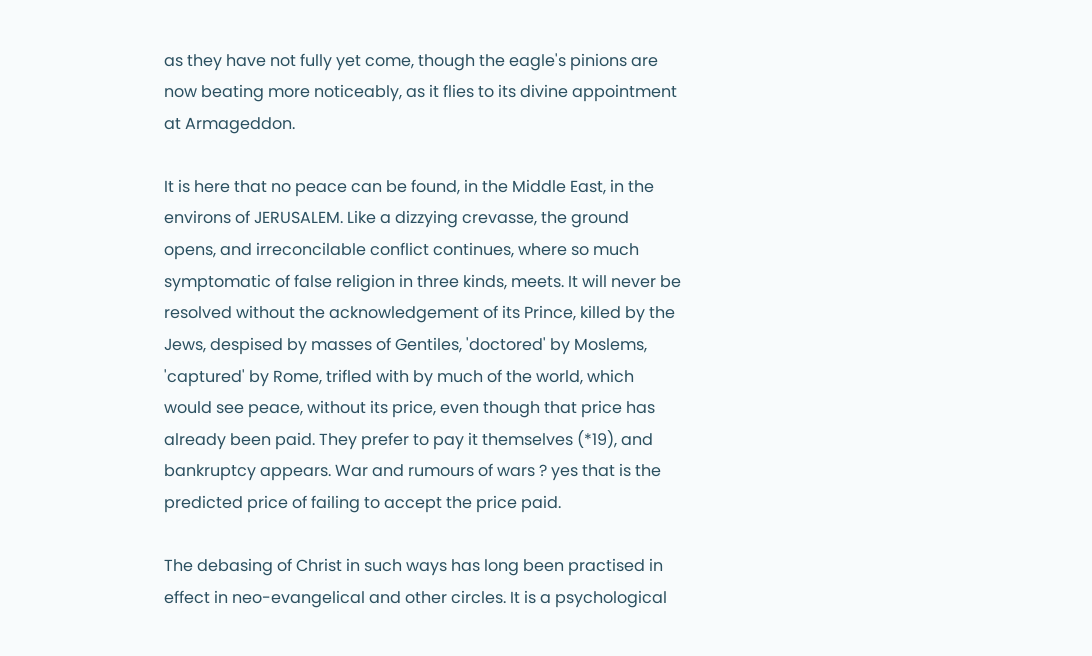as they have not fully yet come, though the eagle's pinions are now beating more noticeably, as it flies to its divine appointment at Armageddon.

It is here that no peace can be found, in the Middle East, in the environs of JERUSALEM. Like a dizzying crevasse, the ground opens, and irreconcilable conflict continues, where so much symptomatic of false religion in three kinds, meets. It will never be resolved without the acknowledgement of its Prince, killed by the Jews, despised by masses of Gentiles, 'doctored' by Moslems, 'captured' by Rome, trifled with by much of the world, which would see peace, without its price, even though that price has already been paid. They prefer to pay it themselves (*19), and bankruptcy appears. War and rumours of wars ? yes that is the predicted price of failing to accept the price paid.

The debasing of Christ in such ways has long been practised in effect in neo-evangelical and other circles. It is a psychological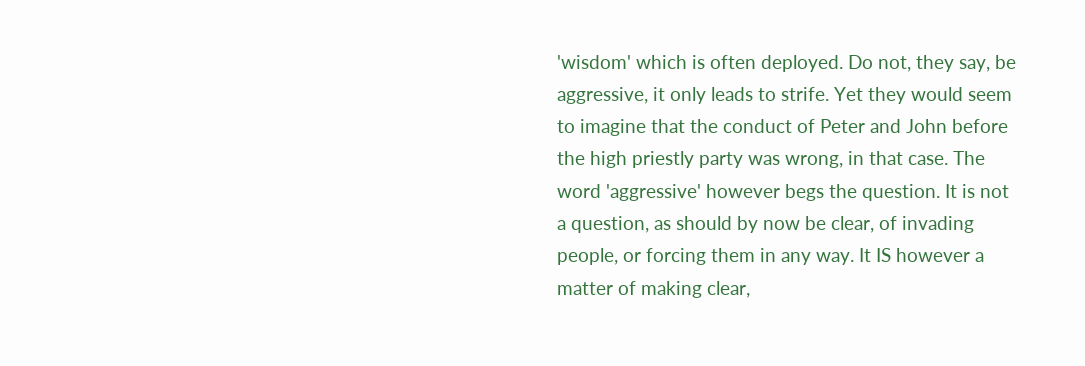'wisdom' which is often deployed. Do not, they say, be aggressive, it only leads to strife. Yet they would seem to imagine that the conduct of Peter and John before the high priestly party was wrong, in that case. The word 'aggressive' however begs the question. It is not a question, as should by now be clear, of invading people, or forcing them in any way. It IS however a matter of making clear,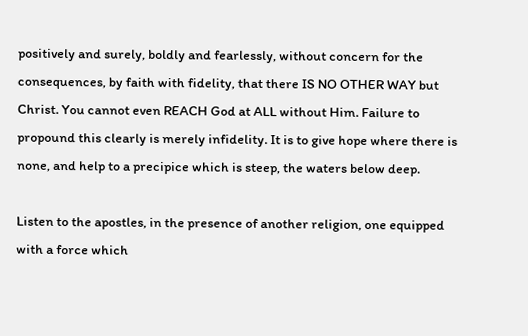positively and surely, boldly and fearlessly, without concern for the consequences, by faith with fidelity, that there IS NO OTHER WAY but Christ. You cannot even REACH God at ALL without Him. Failure to propound this clearly is merely infidelity. It is to give hope where there is none, and help to a precipice which is steep, the waters below deep.

Listen to the apostles, in the presence of another religion, one equipped with a force which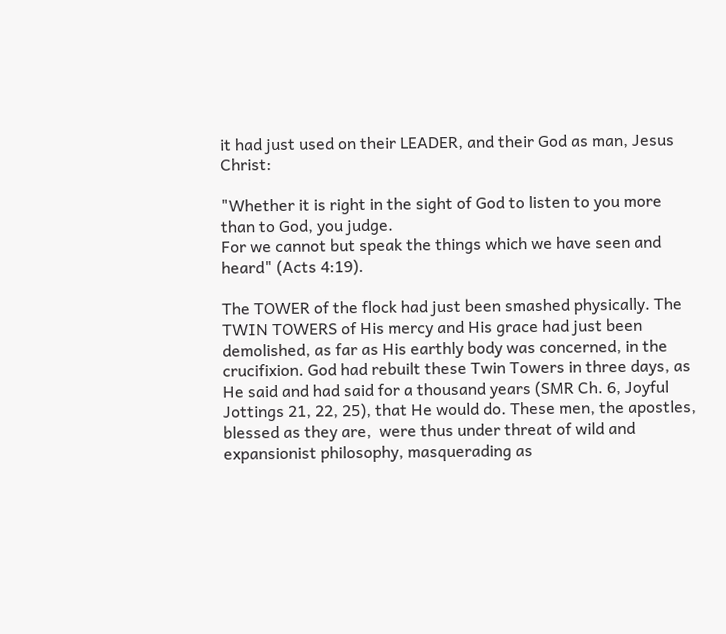it had just used on their LEADER, and their God as man, Jesus Christ:

"Whether it is right in the sight of God to listen to you more than to God, you judge.
For we cannot but speak the things which we have seen and heard" (Acts 4:19).

The TOWER of the flock had just been smashed physically. The TWIN TOWERS of His mercy and His grace had just been demolished, as far as His earthly body was concerned, in the crucifixion. God had rebuilt these Twin Towers in three days, as He said and had said for a thousand years (SMR Ch. 6, Joyful Jottings 21, 22, 25), that He would do. These men, the apostles, blessed as they are,  were thus under threat of wild and expansionist philosophy, masquerading as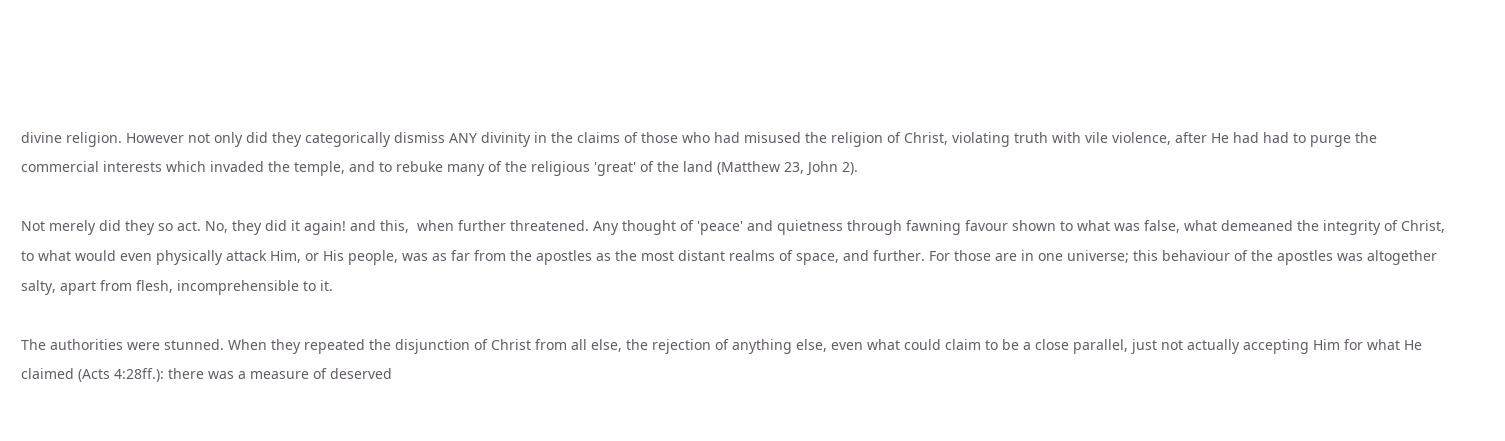divine religion. However not only did they categorically dismiss ANY divinity in the claims of those who had misused the religion of Christ, violating truth with vile violence, after He had had to purge the commercial interests which invaded the temple, and to rebuke many of the religious 'great' of the land (Matthew 23, John 2).

Not merely did they so act. No, they did it again! and this,  when further threatened. Any thought of 'peace' and quietness through fawning favour shown to what was false, what demeaned the integrity of Christ, to what would even physically attack Him, or His people, was as far from the apostles as the most distant realms of space, and further. For those are in one universe; this behaviour of the apostles was altogether salty, apart from flesh, incomprehensible to it.

The authorities were stunned. When they repeated the disjunction of Christ from all else, the rejection of anything else, even what could claim to be a close parallel, just not actually accepting Him for what He claimed (Acts 4:28ff.): there was a measure of deserved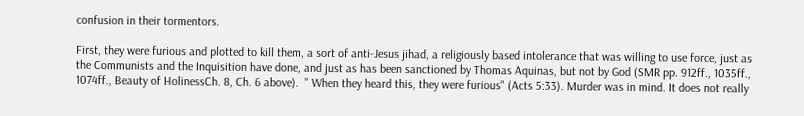confusion in their tormentors.

First, they were furious and plotted to kill them, a sort of anti-Jesus jihad, a religiously based intolerance that was willing to use force, just as the Communists and the Inquisition have done, and just as has been sanctioned by Thomas Aquinas, but not by God (SMR pp. 912ff., 1035ff., 1074ff., Beauty of HolinessCh. 8, Ch. 6 above).  " When they heard this, they were furious" (Acts 5:33). Murder was in mind. It does not really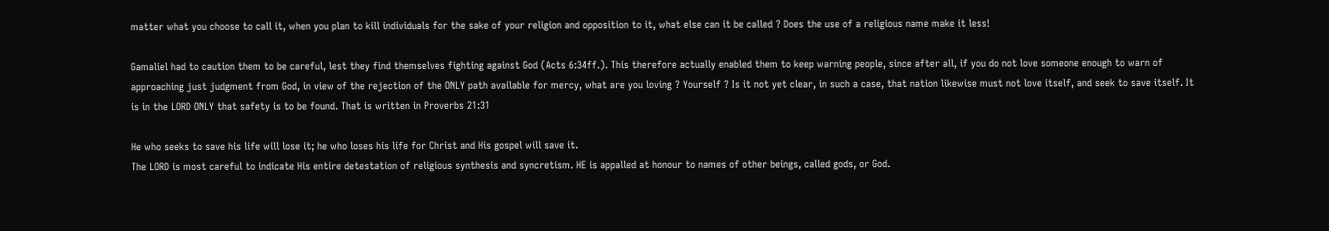matter what you choose to call it, when you plan to kill individuals for the sake of your religion and opposition to it, what else can it be called ? Does the use of a religious name make it less!

Gamaliel had to caution them to be careful, lest they find themselves fighting against God (Acts 6:34ff.). This therefore actually enabled them to keep warning people, since after all, if you do not love someone enough to warn of approaching just judgment from God, in view of the rejection of the ONLY path available for mercy, what are you loving ? Yourself ? Is it not yet clear, in such a case, that nation likewise must not love itself, and seek to save itself. It is in the LORD ONLY that safety is to be found. That is written in Proverbs 21:31

He who seeks to save his life will lose it; he who loses his life for Christ and His gospel will save it.
The LORD is most careful to indicate His entire detestation of religious synthesis and syncretism. HE is appalled at honour to names of other beings, called gods, or God.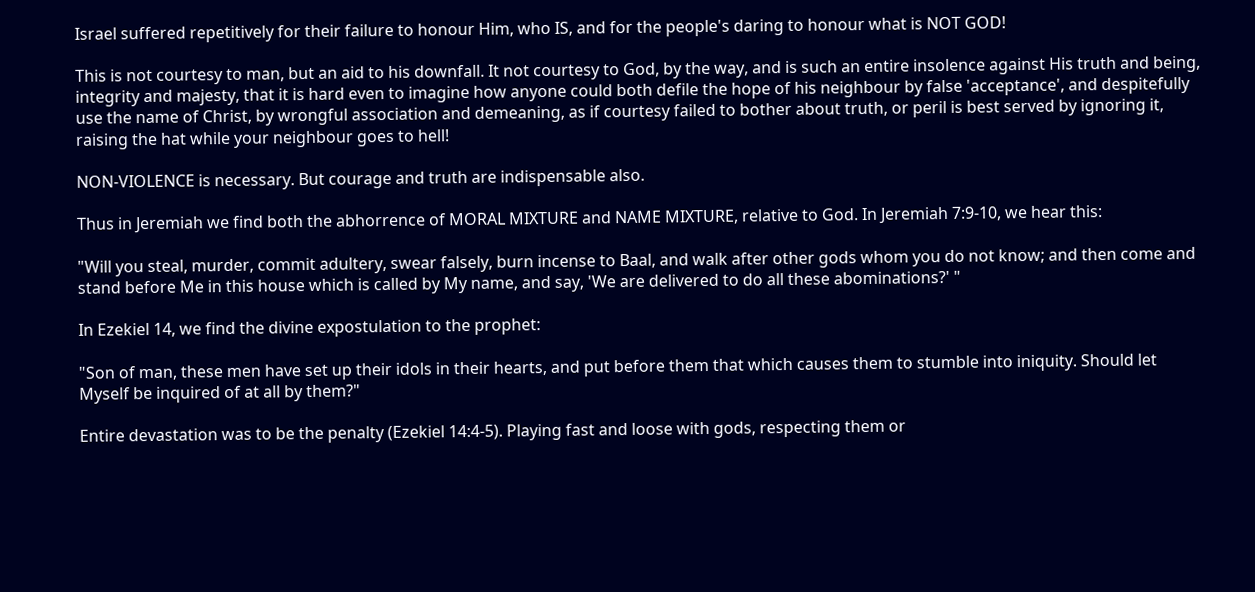Israel suffered repetitively for their failure to honour Him, who IS, and for the people's daring to honour what is NOT GOD!

This is not courtesy to man, but an aid to his downfall. It not courtesy to God, by the way, and is such an entire insolence against His truth and being, integrity and majesty, that it is hard even to imagine how anyone could both defile the hope of his neighbour by false 'acceptance', and despitefully use the name of Christ, by wrongful association and demeaning, as if courtesy failed to bother about truth, or peril is best served by ignoring it, raising the hat while your neighbour goes to hell!

NON-VIOLENCE is necessary. But courage and truth are indispensable also.

Thus in Jeremiah we find both the abhorrence of MORAL MIXTURE and NAME MIXTURE, relative to God. In Jeremiah 7:9-10, we hear this:

"Will you steal, murder, commit adultery, swear falsely, burn incense to Baal, and walk after other gods whom you do not know; and then come and stand before Me in this house which is called by My name, and say, 'We are delivered to do all these abominations?' "

In Ezekiel 14, we find the divine expostulation to the prophet:

"Son of man, these men have set up their idols in their hearts, and put before them that which causes them to stumble into iniquity. Should let Myself be inquired of at all by them?"

Entire devastation was to be the penalty (Ezekiel 14:4-5). Playing fast and loose with gods, respecting them or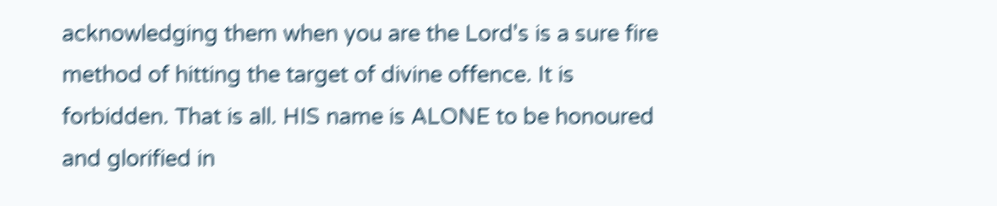acknowledging them when you are the Lord's is a sure fire method of hitting the target of divine offence. It is forbidden. That is all. HIS name is ALONE to be honoured and glorified in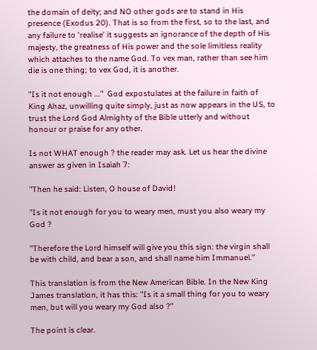the domain of deity; and NO other gods are to stand in His presence (Exodus 20). That is so from the first, so to the last, and any failure to 'realise' it suggests an ignorance of the depth of His majesty, the greatness of His power and the sole limitless reality which attaches to the name God. To vex man, rather than see him die is one thing; to vex God, it is another.

"Is it not enough ..."  God expostulates at the failure in faith of King Ahaz, unwilling quite simply, just as now appears in the US, to trust the Lord God Almighty of the Bible utterly and without honour or praise for any other.

Is not WHAT enough ? the reader may ask. Let us hear the divine answer as given in Isaiah 7:

"Then he said: Listen, O house of David!

"Is it not enough for you to weary men, must you also weary my God ?

"Therefore the Lord himself will give you this sign: the virgin shall be with child, and bear a son, and shall name him Immanuel."

This translation is from the New American Bible. In the New King James translation, it has this: "Is it a small thing for you to weary men, but will you weary my God also ?"

The point is clear.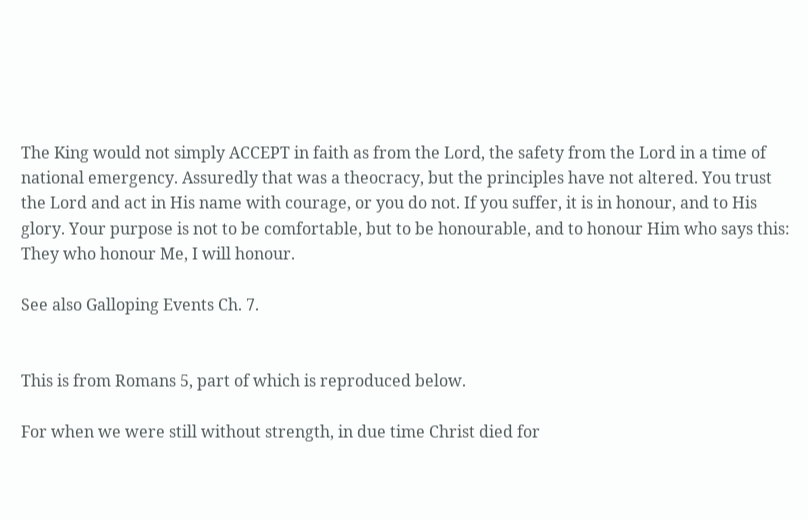The King would not simply ACCEPT in faith as from the Lord, the safety from the Lord in a time of national emergency. Assuredly that was a theocracy, but the principles have not altered. You trust the Lord and act in His name with courage, or you do not. If you suffer, it is in honour, and to His glory. Your purpose is not to be comfortable, but to be honourable, and to honour Him who says this: They who honour Me, I will honour.

See also Galloping Events Ch. 7.


This is from Romans 5, part of which is reproduced below.

For when we were still without strength, in due time Christ died for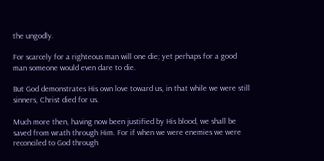the ungodly.

For scarcely for a righteous man will one die; yet perhaps for a good man someone would even dare to die.

But God demonstrates His own love toward us, in that while we were still sinners, Christ died for us.

Much more then, having now been justified by His blood, we shall be saved from wrath through Him. For if when we were enemies we were reconciled to God through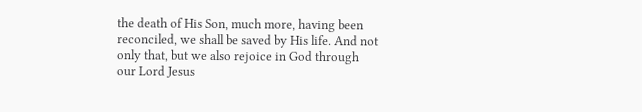the death of His Son, much more, having been reconciled, we shall be saved by His life. And not only that, but we also rejoice in God through our Lord Jesus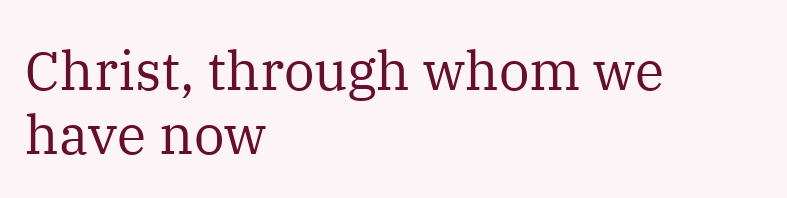Christ, through whom we have now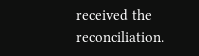received the reconciliation.